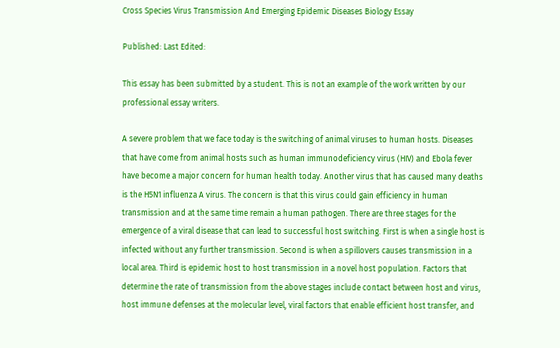Cross Species Virus Transmission And Emerging Epidemic Diseases Biology Essay

Published: Last Edited:

This essay has been submitted by a student. This is not an example of the work written by our professional essay writers.

A severe problem that we face today is the switching of animal viruses to human hosts. Diseases that have come from animal hosts such as human immunodeficiency virus (HIV) and Ebola fever have become a major concern for human health today. Another virus that has caused many deaths is the H5N1 influenza A virus. The concern is that this virus could gain efficiency in human transmission and at the same time remain a human pathogen. There are three stages for the emergence of a viral disease that can lead to successful host switching. First is when a single host is infected without any further transmission. Second is when a spillovers causes transmission in a local area. Third is epidemic host to host transmission in a novel host population. Factors that determine the rate of transmission from the above stages include contact between host and virus, host immune defenses at the molecular level, viral factors that enable efficient host transfer, and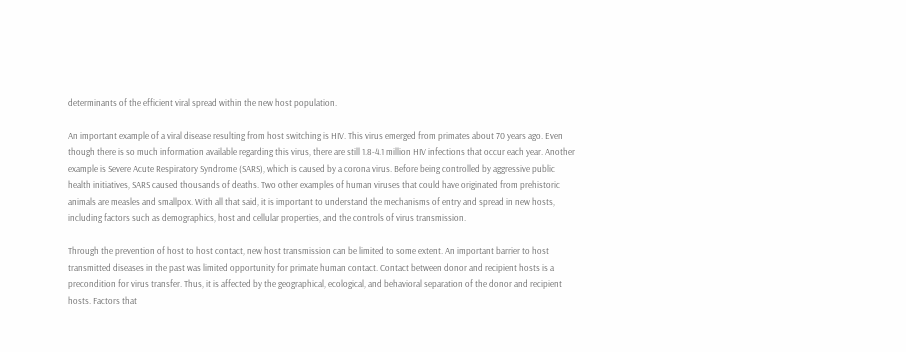determinants of the efficient viral spread within the new host population.

An important example of a viral disease resulting from host switching is HIV. This virus emerged from primates about 70 years ago. Even though there is so much information available regarding this virus, there are still 1.8-4.1 million HIV infections that occur each year. Another example is Severe Acute Respiratory Syndrome (SARS), which is caused by a corona virus. Before being controlled by aggressive public health initiatives, SARS caused thousands of deaths. Two other examples of human viruses that could have originated from prehistoric animals are measles and smallpox. With all that said, it is important to understand the mechanisms of entry and spread in new hosts, including factors such as demographics, host and cellular properties, and the controls of virus transmission.

Through the prevention of host to host contact, new host transmission can be limited to some extent. An important barrier to host transmitted diseases in the past was limited opportunity for primate human contact. Contact between donor and recipient hosts is a precondition for virus transfer. Thus, it is affected by the geographical, ecological, and behavioral separation of the donor and recipient hosts. Factors that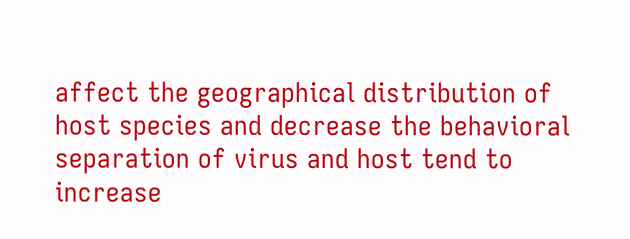affect the geographical distribution of host species and decrease the behavioral separation of virus and host tend to increase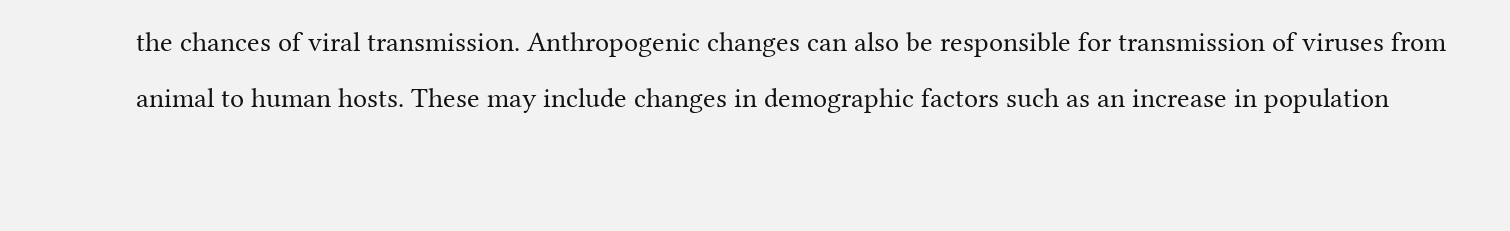the chances of viral transmission. Anthropogenic changes can also be responsible for transmission of viruses from animal to human hosts. These may include changes in demographic factors such as an increase in population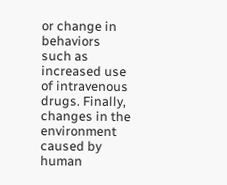or change in behaviors such as increased use of intravenous drugs. Finally, changes in the environment caused by human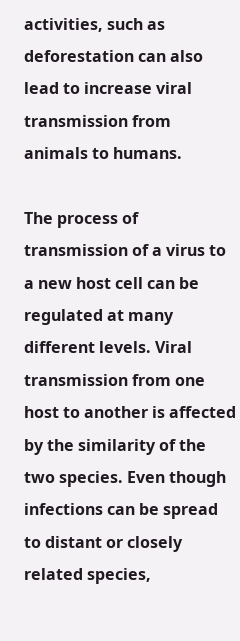activities, such as deforestation can also lead to increase viral transmission from animals to humans.

The process of transmission of a virus to a new host cell can be regulated at many different levels. Viral transmission from one host to another is affected by the similarity of the two species. Even though infections can be spread to distant or closely related species,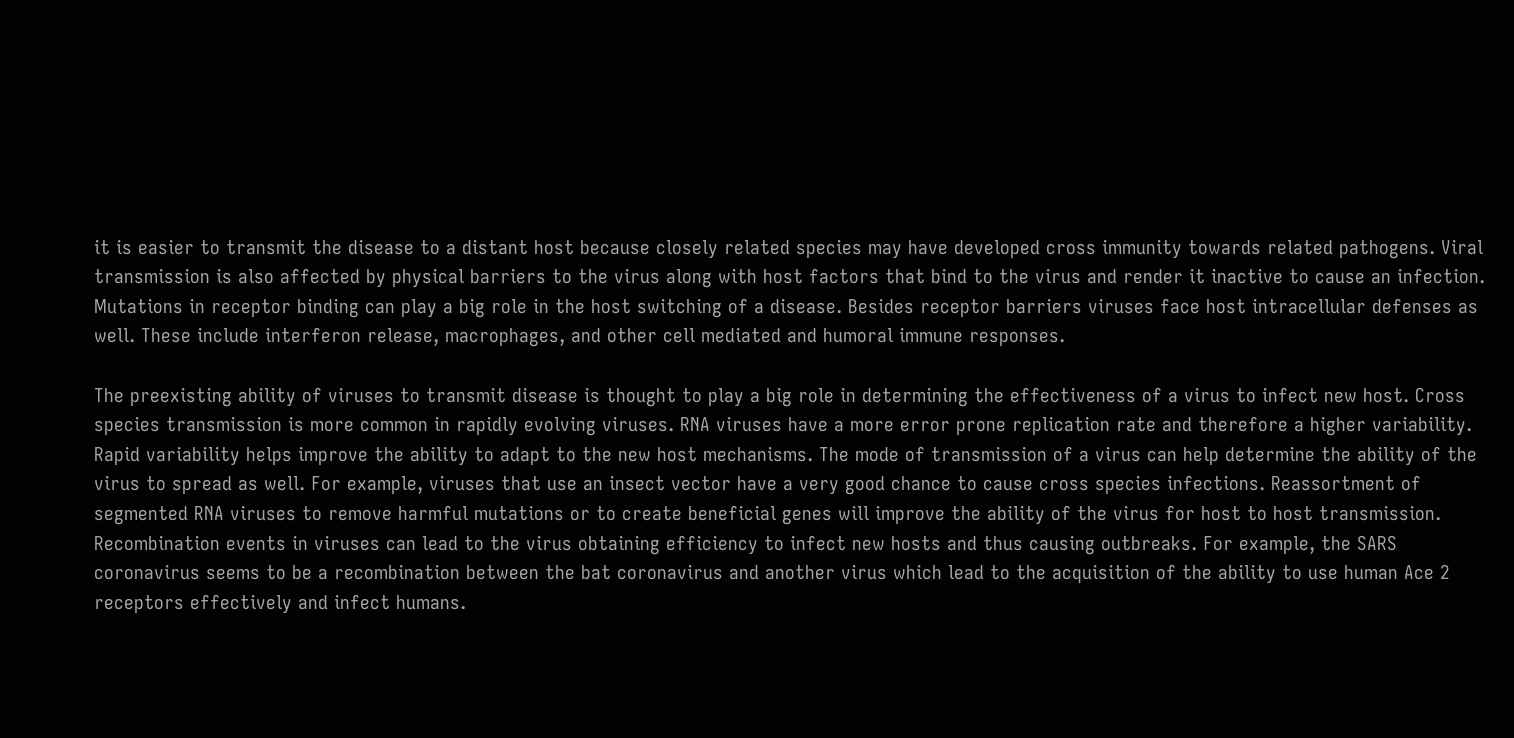it is easier to transmit the disease to a distant host because closely related species may have developed cross immunity towards related pathogens. Viral transmission is also affected by physical barriers to the virus along with host factors that bind to the virus and render it inactive to cause an infection. Mutations in receptor binding can play a big role in the host switching of a disease. Besides receptor barriers viruses face host intracellular defenses as well. These include interferon release, macrophages, and other cell mediated and humoral immune responses.

The preexisting ability of viruses to transmit disease is thought to play a big role in determining the effectiveness of a virus to infect new host. Cross species transmission is more common in rapidly evolving viruses. RNA viruses have a more error prone replication rate and therefore a higher variability. Rapid variability helps improve the ability to adapt to the new host mechanisms. The mode of transmission of a virus can help determine the ability of the virus to spread as well. For example, viruses that use an insect vector have a very good chance to cause cross species infections. Reassortment of segmented RNA viruses to remove harmful mutations or to create beneficial genes will improve the ability of the virus for host to host transmission. Recombination events in viruses can lead to the virus obtaining efficiency to infect new hosts and thus causing outbreaks. For example, the SARS coronavirus seems to be a recombination between the bat coronavirus and another virus which lead to the acquisition of the ability to use human Ace 2 receptors effectively and infect humans.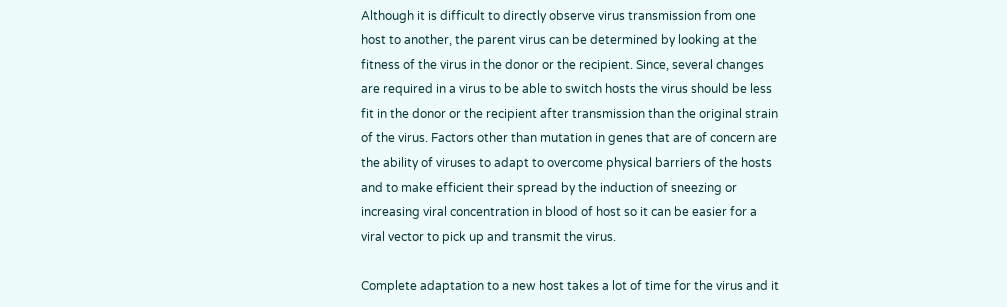Although it is difficult to directly observe virus transmission from one host to another, the parent virus can be determined by looking at the fitness of the virus in the donor or the recipient. Since, several changes are required in a virus to be able to switch hosts the virus should be less fit in the donor or the recipient after transmission than the original strain of the virus. Factors other than mutation in genes that are of concern are the ability of viruses to adapt to overcome physical barriers of the hosts and to make efficient their spread by the induction of sneezing or increasing viral concentration in blood of host so it can be easier for a viral vector to pick up and transmit the virus.

Complete adaptation to a new host takes a lot of time for the virus and it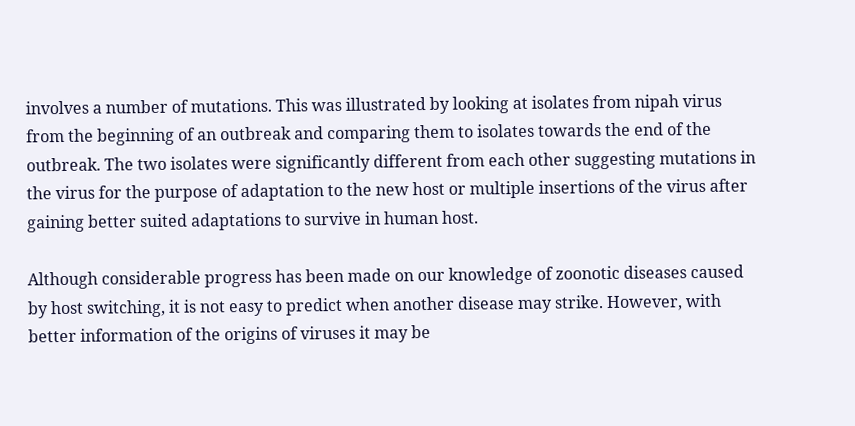involves a number of mutations. This was illustrated by looking at isolates from nipah virus from the beginning of an outbreak and comparing them to isolates towards the end of the outbreak. The two isolates were significantly different from each other suggesting mutations in the virus for the purpose of adaptation to the new host or multiple insertions of the virus after gaining better suited adaptations to survive in human host.

Although considerable progress has been made on our knowledge of zoonotic diseases caused by host switching, it is not easy to predict when another disease may strike. However, with better information of the origins of viruses it may be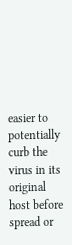easier to potentially curb the virus in its original host before spread or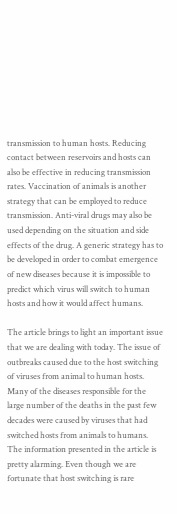transmission to human hosts. Reducing contact between reservoirs and hosts can also be effective in reducing transmission rates. Vaccination of animals is another strategy that can be employed to reduce transmission. Anti-viral drugs may also be used depending on the situation and side effects of the drug. A generic strategy has to be developed in order to combat emergence of new diseases because it is impossible to predict which virus will switch to human hosts and how it would affect humans.

The article brings to light an important issue that we are dealing with today. The issue of outbreaks caused due to the host switching of viruses from animal to human hosts. Many of the diseases responsible for the large number of the deaths in the past few decades were caused by viruses that had switched hosts from animals to humans. The information presented in the article is pretty alarming. Even though we are fortunate that host switching is rare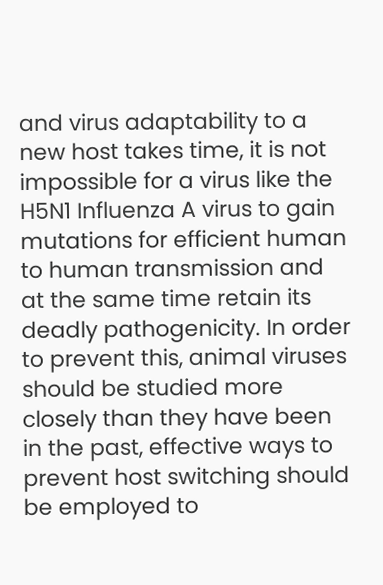and virus adaptability to a new host takes time, it is not impossible for a virus like the H5N1 Influenza A virus to gain mutations for efficient human to human transmission and at the same time retain its deadly pathogenicity. In order to prevent this, animal viruses should be studied more closely than they have been in the past, effective ways to prevent host switching should be employed to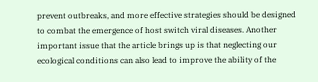prevent outbreaks, and more effective strategies should be designed to combat the emergence of host switch viral diseases. Another important issue that the article brings up is that neglecting our ecological conditions can also lead to improve the ability of the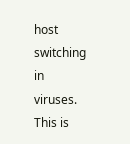host switching in viruses. This is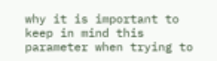why it is important to keep in mind this parameter when trying to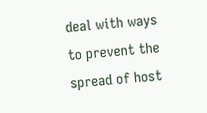deal with ways to prevent the spread of host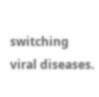switching viral diseases.